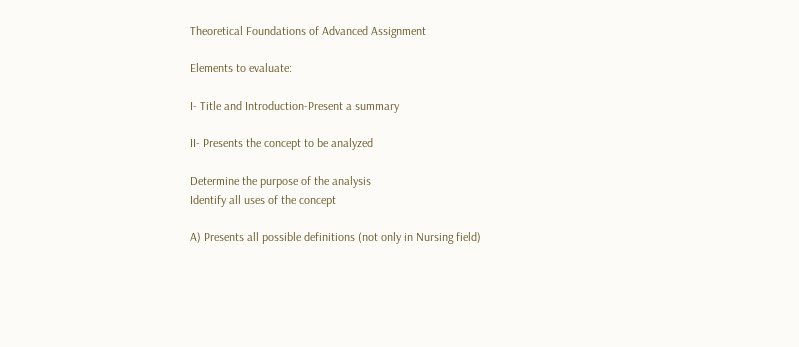Theoretical Foundations of Advanced Assignment

Elements to evaluate:

I- Title and Introduction-Present a summary

II- Presents the concept to be analyzed

Determine the purpose of the analysis
Identify all uses of the concept

A) Presents all possible definitions (not only in Nursing field)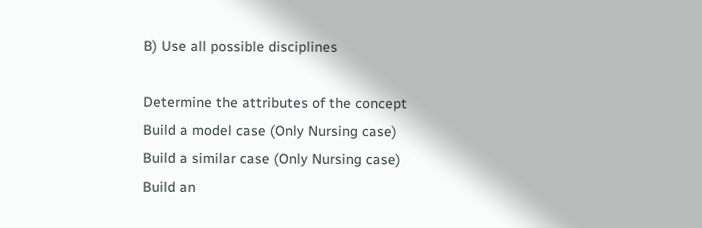B) Use all possible disciplines

Determine the attributes of the concept
Build a model case (Only Nursing case)
Build a similar case (Only Nursing case)
Build an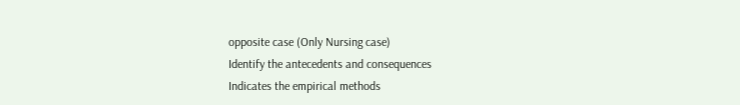opposite case (Only Nursing case)
Identify the antecedents and consequences
Indicates the empirical methods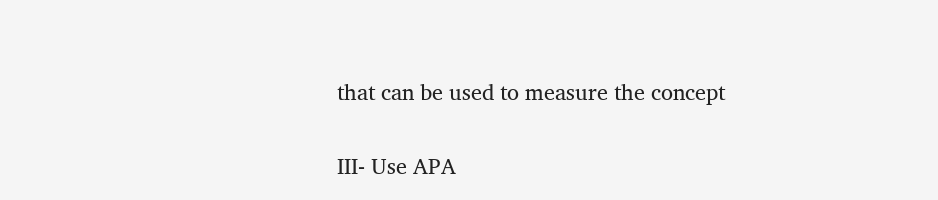that can be used to measure the concept

III- Use APA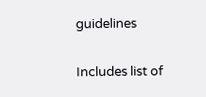guidelines

Includes list of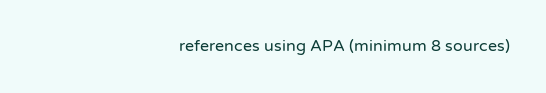references using APA (minimum 8 sources)